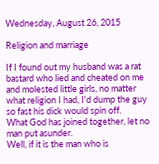Wednesday, August 26, 2015

Religion and marriage

If I found out my husband was a rat bastard who lied and cheated on me and molested little girls, no matter what religion I had, I'd dump the guy so fast his dick would spin off.
What God has joined together, let no man put asunder.
Well, if it is the man who is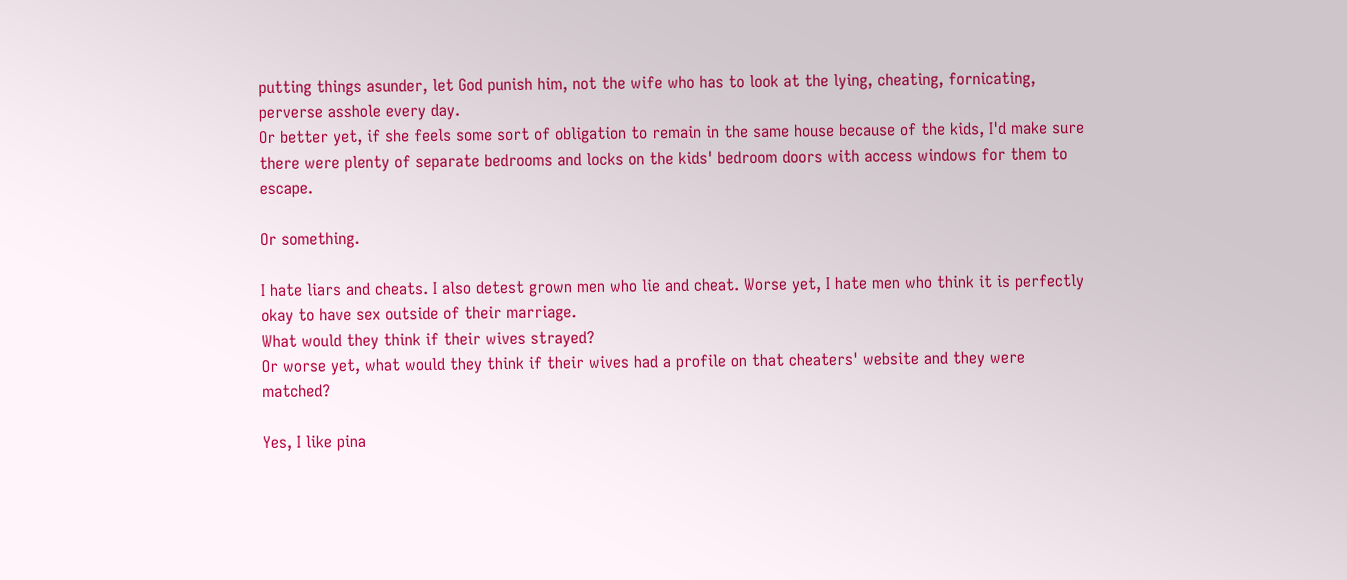putting things asunder, let God punish him, not the wife who has to look at the lying, cheating, fornicating, perverse asshole every day.
Or better yet, if she feels some sort of obligation to remain in the same house because of the kids, I'd make sure there were plenty of separate bedrooms and locks on the kids' bedroom doors with access windows for them to escape.

Or something.

I hate liars and cheats. I also detest grown men who lie and cheat. Worse yet, I hate men who think it is perfectly okay to have sex outside of their marriage.
What would they think if their wives strayed?
Or worse yet, what would they think if their wives had a profile on that cheaters' website and they were matched?

Yes, I like pina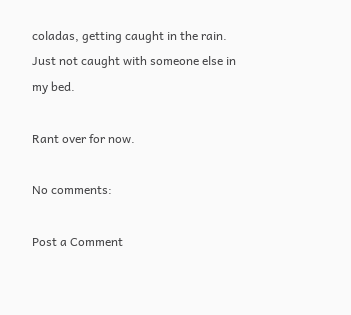coladas, getting caught in the rain.
Just not caught with someone else in my bed.

Rant over for now.

No comments:

Post a Comment